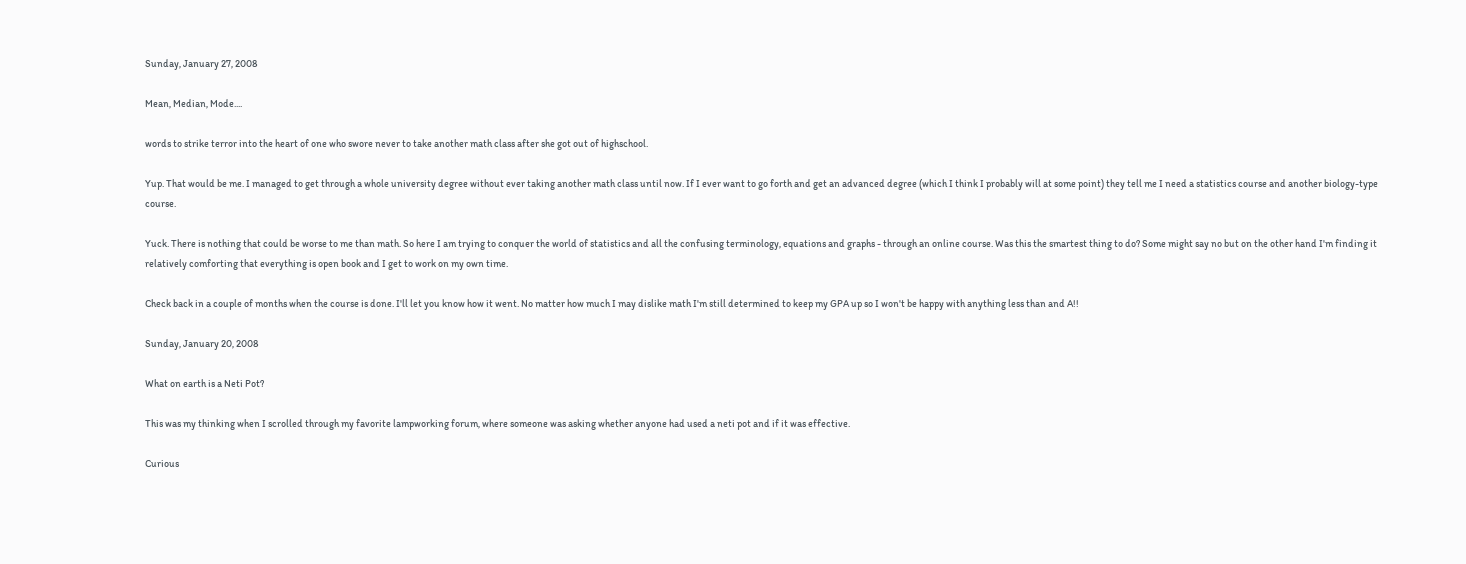Sunday, January 27, 2008

Mean, Median, Mode....

words to strike terror into the heart of one who swore never to take another math class after she got out of highschool.

Yup. That would be me. I managed to get through a whole university degree without ever taking another math class until now. If I ever want to go forth and get an advanced degree (which I think I probably will at some point) they tell me I need a statistics course and another biology-type course.

Yuck. There is nothing that could be worse to me than math. So here I am trying to conquer the world of statistics and all the confusing terminology, equations and graphs - through an online course. Was this the smartest thing to do? Some might say no but on the other hand I'm finding it relatively comforting that everything is open book and I get to work on my own time.

Check back in a couple of months when the course is done. I'll let you know how it went. No matter how much I may dislike math I'm still determined to keep my GPA up so I won't be happy with anything less than and A!!

Sunday, January 20, 2008

What on earth is a Neti Pot?

This was my thinking when I scrolled through my favorite lampworking forum, where someone was asking whether anyone had used a neti pot and if it was effective.

Curious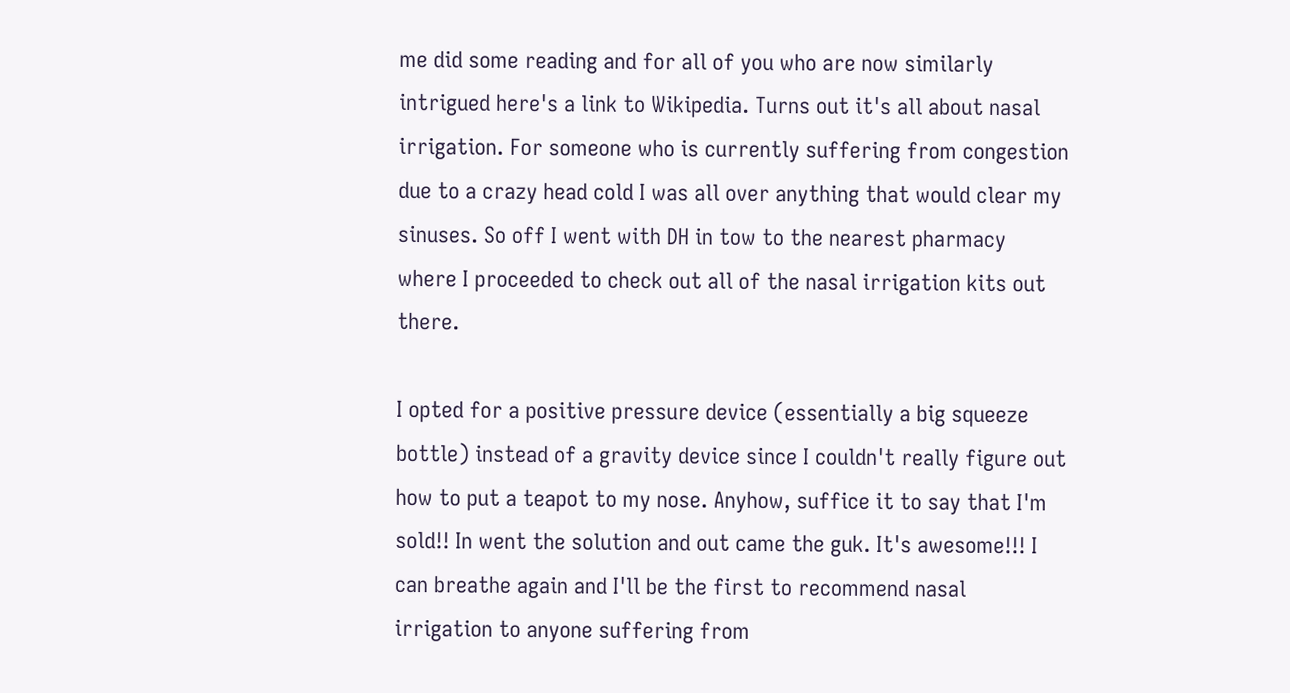me did some reading and for all of you who are now similarly intrigued here's a link to Wikipedia. Turns out it's all about nasal irrigation. For someone who is currently suffering from congestion due to a crazy head cold I was all over anything that would clear my sinuses. So off I went with DH in tow to the nearest pharmacy where I proceeded to check out all of the nasal irrigation kits out there.

I opted for a positive pressure device (essentially a big squeeze bottle) instead of a gravity device since I couldn't really figure out how to put a teapot to my nose. Anyhow, suffice it to say that I'm sold!! In went the solution and out came the guk. It's awesome!!! I can breathe again and I'll be the first to recommend nasal irrigation to anyone suffering from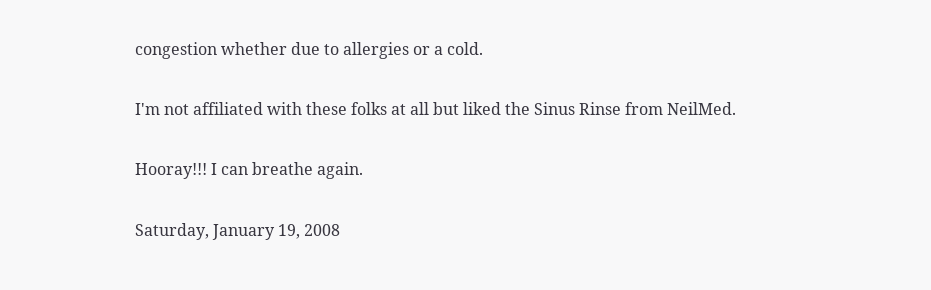congestion whether due to allergies or a cold.

I'm not affiliated with these folks at all but liked the Sinus Rinse from NeilMed.

Hooray!!! I can breathe again.

Saturday, January 19, 2008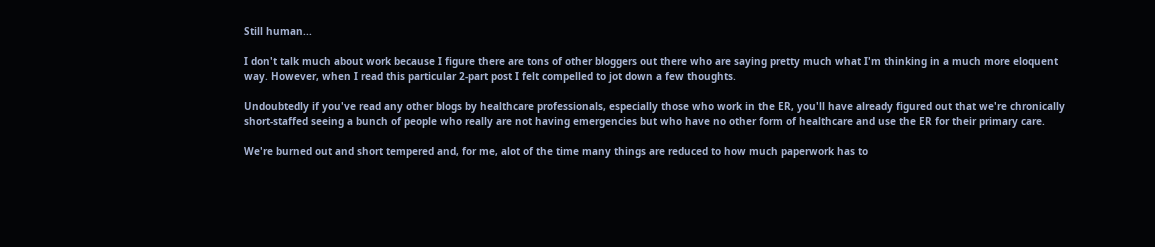Still human...

I don't talk much about work because I figure there are tons of other bloggers out there who are saying pretty much what I'm thinking in a much more eloquent way. However, when I read this particular 2-part post I felt compelled to jot down a few thoughts.

Undoubtedly if you've read any other blogs by healthcare professionals, especially those who work in the ER, you'll have already figured out that we're chronically short-staffed seeing a bunch of people who really are not having emergencies but who have no other form of healthcare and use the ER for their primary care.

We're burned out and short tempered and, for me, alot of the time many things are reduced to how much paperwork has to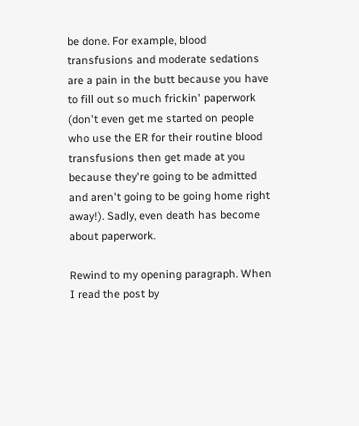be done. For example, blood transfusions and moderate sedations are a pain in the butt because you have to fill out so much frickin' paperwork (don't even get me started on people who use the ER for their routine blood transfusions then get made at you because they're going to be admitted and aren't going to be going home right away!). Sadly, even death has become about paperwork.

Rewind to my opening paragraph. When I read the post by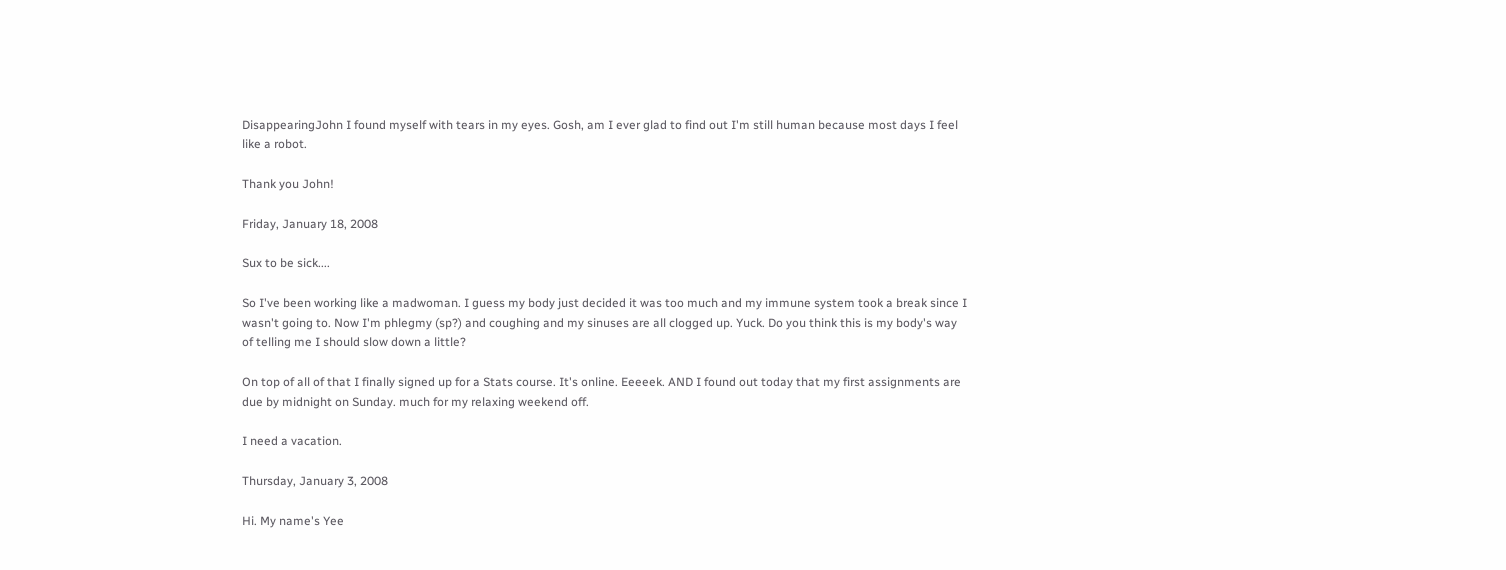DisappearingJohn I found myself with tears in my eyes. Gosh, am I ever glad to find out I'm still human because most days I feel like a robot.

Thank you John!

Friday, January 18, 2008

Sux to be sick....

So I've been working like a madwoman. I guess my body just decided it was too much and my immune system took a break since I wasn't going to. Now I'm phlegmy (sp?) and coughing and my sinuses are all clogged up. Yuck. Do you think this is my body's way of telling me I should slow down a little?

On top of all of that I finally signed up for a Stats course. It's online. Eeeeek. AND I found out today that my first assignments are due by midnight on Sunday. much for my relaxing weekend off.

I need a vacation.

Thursday, January 3, 2008

Hi. My name's Yee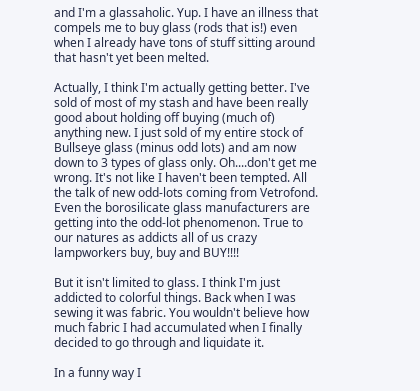and I'm a glassaholic. Yup. I have an illness that compels me to buy glass (rods that is!) even when I already have tons of stuff sitting around that hasn't yet been melted.

Actually, I think I'm actually getting better. I've sold of most of my stash and have been really good about holding off buying (much of) anything new. I just sold of my entire stock of Bullseye glass (minus odd lots) and am now down to 3 types of glass only. Oh....don't get me wrong. It's not like I haven't been tempted. All the talk of new odd-lots coming from Vetrofond. Even the borosilicate glass manufacturers are getting into the odd-lot phenomenon. True to our natures as addicts all of us crazy lampworkers buy, buy and BUY!!!!

But it isn't limited to glass. I think I'm just addicted to colorful things. Back when I was sewing it was fabric. You wouldn't believe how much fabric I had accumulated when I finally decided to go through and liquidate it.

In a funny way I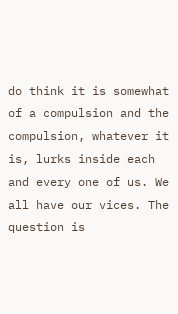do think it is somewhat of a compulsion and the compulsion, whatever it is, lurks inside each and every one of us. We all have our vices. The question is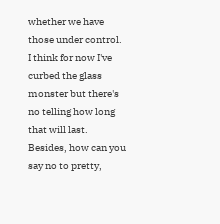whether we have those under control. I think for now I've curbed the glass monster but there's no telling how long that will last. Besides, how can you say no to pretty,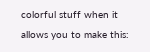colorful stuff when it allows you to make this: